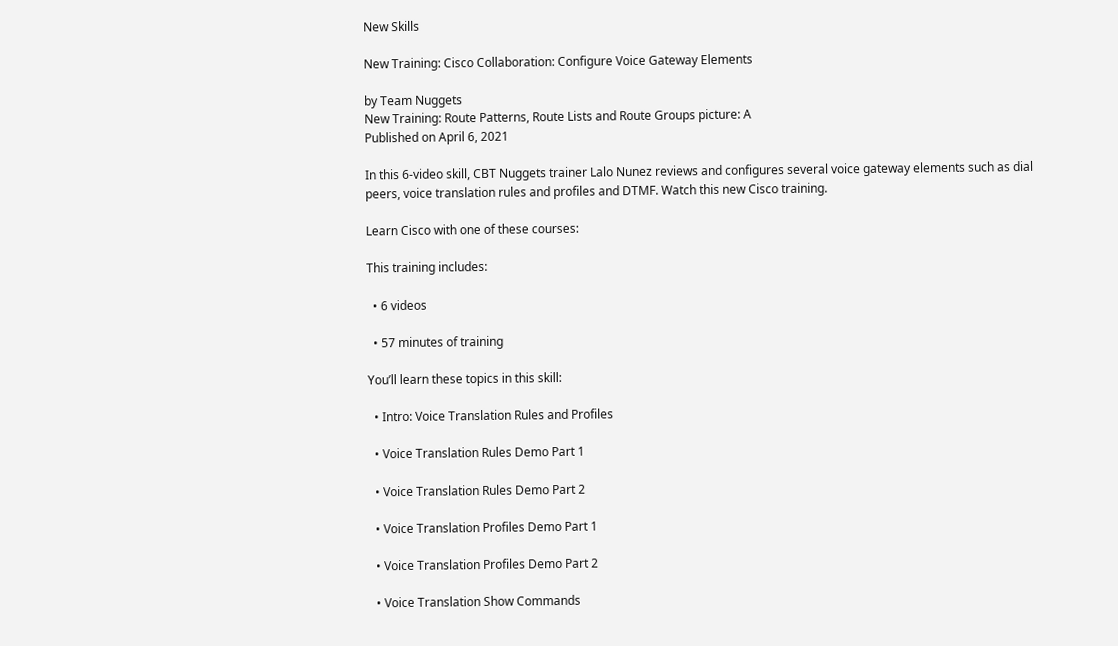New Skills

New Training: Cisco Collaboration: Configure Voice Gateway Elements

by Team Nuggets
New Training: Route Patterns, Route Lists and Route Groups picture: A
Published on April 6, 2021

In this 6-video skill, CBT Nuggets trainer Lalo Nunez reviews and configures several voice gateway elements such as dial peers, voice translation rules and profiles and DTMF. Watch this new Cisco training.

Learn Cisco with one of these courses:

This training includes:

  • 6 videos

  • 57 minutes of training

You’ll learn these topics in this skill:

  • Intro: Voice Translation Rules and Profiles

  • Voice Translation Rules Demo Part 1

  • Voice Translation Rules Demo Part 2

  • Voice Translation Profiles Demo Part 1

  • Voice Translation Profiles Demo Part 2

  • Voice Translation Show Commands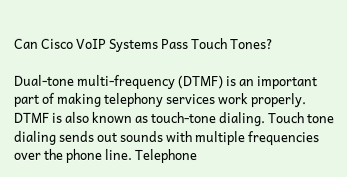Can Cisco VoIP Systems Pass Touch Tones?

Dual-tone multi-frequency (DTMF) is an important part of making telephony services work properly. DTMF is also known as touch-tone dialing. Touch tone dialing sends out sounds with multiple frequencies over the phone line. Telephone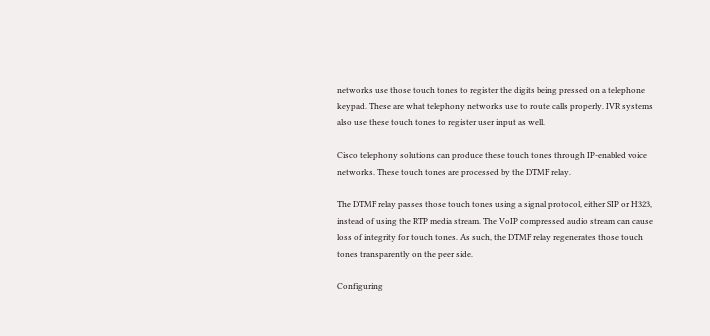networks use those touch tones to register the digits being pressed on a telephone keypad. These are what telephony networks use to route calls properly. IVR systems also use these touch tones to register user input as well.

Cisco telephony solutions can produce these touch tones through IP-enabled voice networks. These touch tones are processed by the DTMF relay.

The DTMF relay passes those touch tones using a signal protocol, either SIP or H323, instead of using the RTP media stream. The VoIP compressed audio stream can cause loss of integrity for touch tones. As such, the DTMF relay regenerates those touch tones transparently on the peer side.

Configuring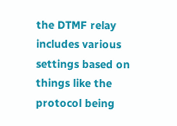the DTMF relay includes various settings based on things like the protocol being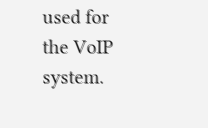used for the VoIP system.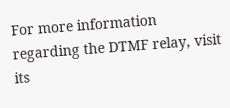For more information regarding the DTMF relay, visit its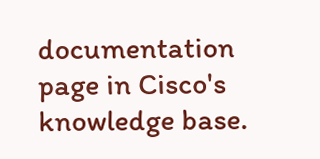documentation page in Cisco's knowledge base.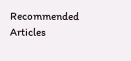Recommended Articles